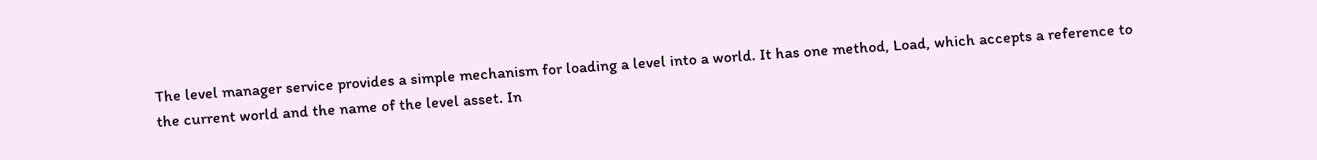The level manager service provides a simple mechanism for loading a level into a world. It has one method, Load, which accepts a reference to the current world and the name of the level asset. In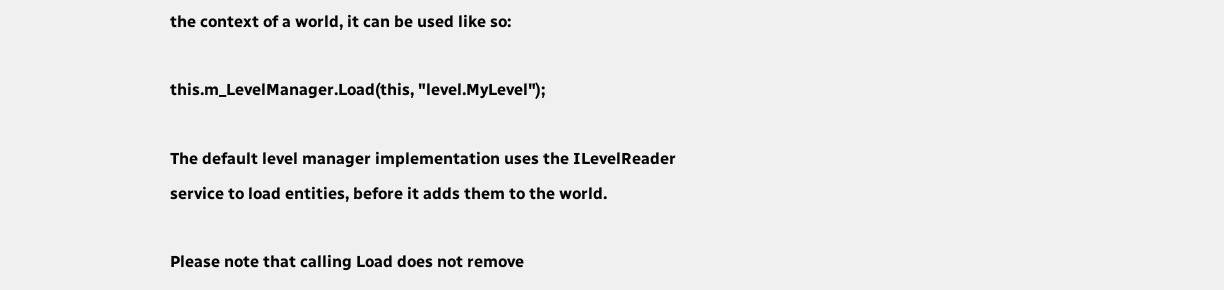the context of a world, it can be used like so:

this.m_LevelManager.Load(this, "level.MyLevel");

The default level manager implementation uses the ILevelReader service to load entities, before it adds them to the world.

Please note that calling Load does not remove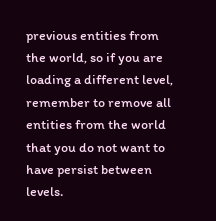previous entities from the world, so if you are loading a different level, remember to remove all entities from the world that you do not want to have persist between levels.